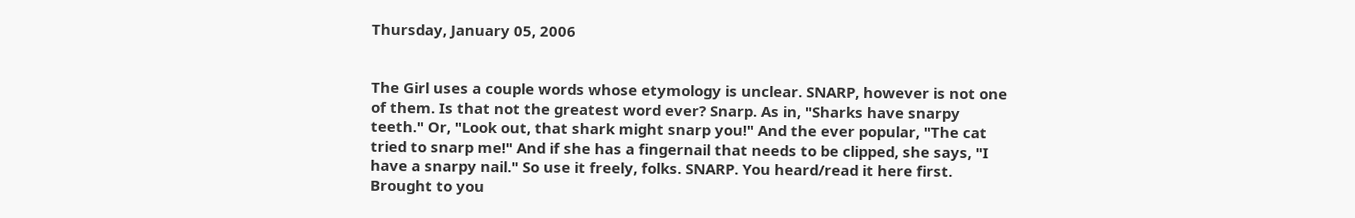Thursday, January 05, 2006


The Girl uses a couple words whose etymology is unclear. SNARP, however is not one of them. Is that not the greatest word ever? Snarp. As in, "Sharks have snarpy teeth." Or, "Look out, that shark might snarp you!" And the ever popular, "The cat tried to snarp me!" And if she has a fingernail that needs to be clipped, she says, "I have a snarpy nail." So use it freely, folks. SNARP. You heard/read it here first. Brought to you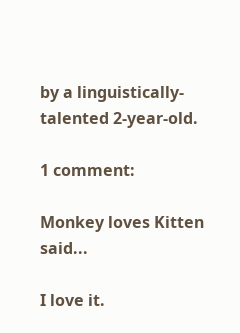by a linguistically-talented 2-year-old.

1 comment:

Monkey loves Kitten said...

I love it.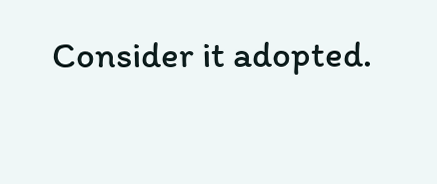Consider it adopted.